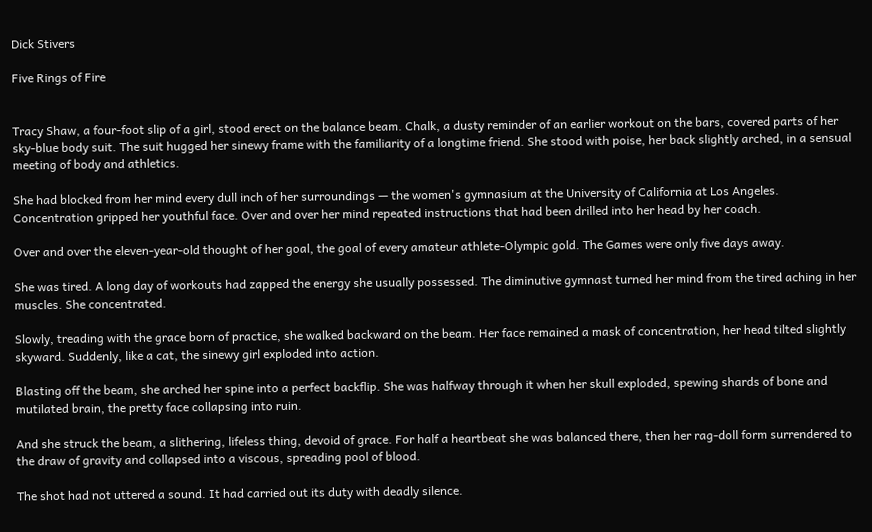Dick Stivers

Five Rings of Fire


Tracy Shaw, a four-foot slip of a girl, stood erect on the balance beam. Chalk, a dusty reminder of an earlier workout on the bars, covered parts of her sky-blue body suit. The suit hugged her sinewy frame with the familiarity of a longtime friend. She stood with poise, her back slightly arched, in a sensual meeting of body and athletics.

She had blocked from her mind every dull inch of her surroundings — the women's gymnasium at the University of California at Los Angeles. Concentration gripped her youthful face. Over and over her mind repeated instructions that had been drilled into her head by her coach.

Over and over the eleven-year-old thought of her goal, the goal of every amateur athlete-Olympic gold. The Games were only five days away.

She was tired. A long day of workouts had zapped the energy she usually possessed. The diminutive gymnast turned her mind from the tired aching in her muscles. She concentrated.

Slowly, treading with the grace born of practice, she walked backward on the beam. Her face remained a mask of concentration, her head tilted slightly skyward. Suddenly, like a cat, the sinewy girl exploded into action.

Blasting off the beam, she arched her spine into a perfect backflip. She was halfway through it when her skull exploded, spewing shards of bone and mutilated brain, the pretty face collapsing into ruin.

And she struck the beam, a slithering, lifeless thing, devoid of grace. For half a heartbeat she was balanced there, then her rag-doll form surrendered to the draw of gravity and collapsed into a viscous, spreading pool of blood.

The shot had not uttered a sound. It had carried out its duty with deadly silence.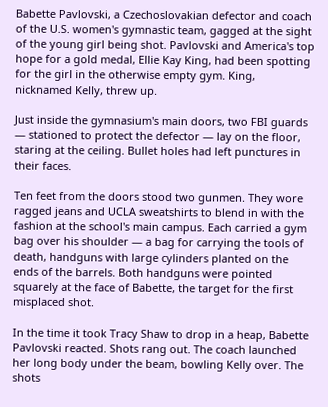Babette Pavlovski, a Czechoslovakian defector and coach of the U.S. women's gymnastic team, gagged at the sight of the young girl being shot. Pavlovski and America's top hope for a gold medal, Ellie Kay King, had been spotting for the girl in the otherwise empty gym. King, nicknamed Kelly, threw up.

Just inside the gymnasium's main doors, two FBI guards — stationed to protect the defector — lay on the floor, staring at the ceiling. Bullet holes had left punctures in their faces.

Ten feet from the doors stood two gunmen. They wore ragged jeans and UCLA sweatshirts to blend in with the fashion at the school's main campus. Each carried a gym bag over his shoulder — a bag for carrying the tools of death, handguns with large cylinders planted on the ends of the barrels. Both handguns were pointed squarely at the face of Babette, the target for the first misplaced shot.

In the time it took Tracy Shaw to drop in a heap, Babette Pavlovski reacted. Shots rang out. The coach launched her long body under the beam, bowling Kelly over. The shots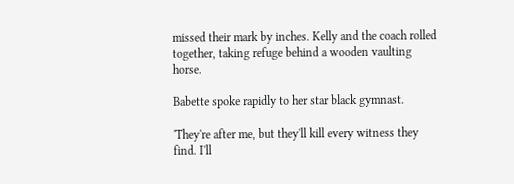missed their mark by inches. Kelly and the coach rolled together, taking refuge behind a wooden vaulting horse.

Babette spoke rapidly to her star black gymnast.

'They're after me, but they'll kill every witness they find. I'll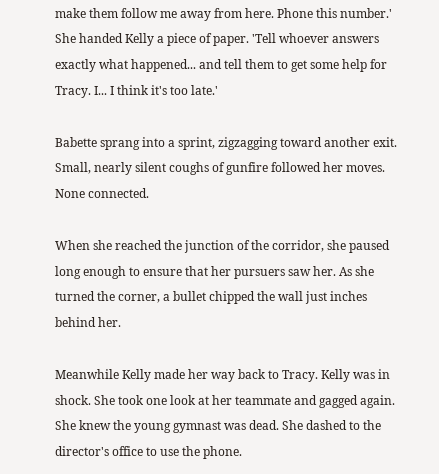make them follow me away from here. Phone this number.' She handed Kelly a piece of paper. 'Tell whoever answers exactly what happened... and tell them to get some help for Tracy. I... I think it's too late.'

Babette sprang into a sprint, zigzagging toward another exit. Small, nearly silent coughs of gunfire followed her moves. None connected.

When she reached the junction of the corridor, she paused long enough to ensure that her pursuers saw her. As she turned the corner, a bullet chipped the wall just inches behind her.

Meanwhile Kelly made her way back to Tracy. Kelly was in shock. She took one look at her teammate and gagged again. She knew the young gymnast was dead. She dashed to the director's office to use the phone.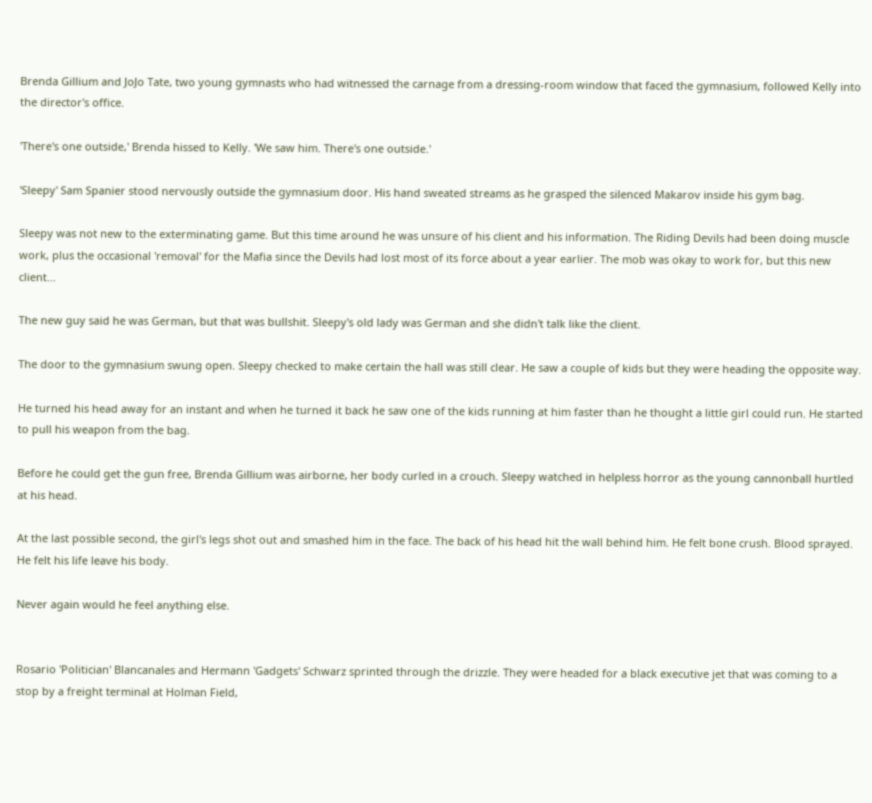Brenda Gillium and JoJo Tate, two young gymnasts who had witnessed the carnage from a dressing-room window that faced the gymnasium, followed Kelly into the director's office.

'There's one outside,' Brenda hissed to Kelly. 'We saw him. There's one outside.'

'Sleepy' Sam Spanier stood nervously outside the gymnasium door. His hand sweated streams as he grasped the silenced Makarov inside his gym bag.

Sleepy was not new to the exterminating game. But this time around he was unsure of his client and his information. The Riding Devils had been doing muscle work, plus the occasional 'removal' for the Mafia since the Devils had lost most of its force about a year earlier. The mob was okay to work for, but this new client...

The new guy said he was German, but that was bullshit. Sleepy's old lady was German and she didn't talk like the client.

The door to the gymnasium swung open. Sleepy checked to make certain the hall was still clear. He saw a couple of kids but they were heading the opposite way.

He turned his head away for an instant and when he turned it back he saw one of the kids running at him faster than he thought a little girl could run. He started to pull his weapon from the bag.

Before he could get the gun free, Brenda Gillium was airborne, her body curled in a crouch. Sleepy watched in helpless horror as the young cannonball hurtled at his head.

At the last possible second, the girl's legs shot out and smashed him in the face. The back of his head hit the wall behind him. He felt bone crush. Blood sprayed. He felt his life leave his body.

Never again would he feel anything else.


Rosario 'Politician' Blancanales and Hermann 'Gadgets' Schwarz sprinted through the drizzle. They were headed for a black executive jet that was coming to a stop by a freight terminal at Holman Field,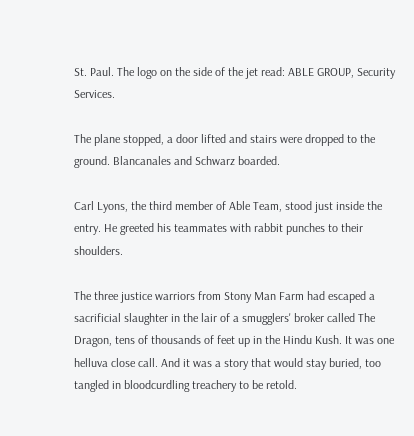St. Paul. The logo on the side of the jet read: ABLE GROUP, Security Services.

The plane stopped, a door lifted and stairs were dropped to the ground. Blancanales and Schwarz boarded.

Carl Lyons, the third member of Able Team, stood just inside the entry. He greeted his teammates with rabbit punches to their shoulders.

The three justice warriors from Stony Man Farm had escaped a sacrificial slaughter in the lair of a smugglers' broker called The Dragon, tens of thousands of feet up in the Hindu Kush. It was one helluva close call. And it was a story that would stay buried, too tangled in bloodcurdling treachery to be retold.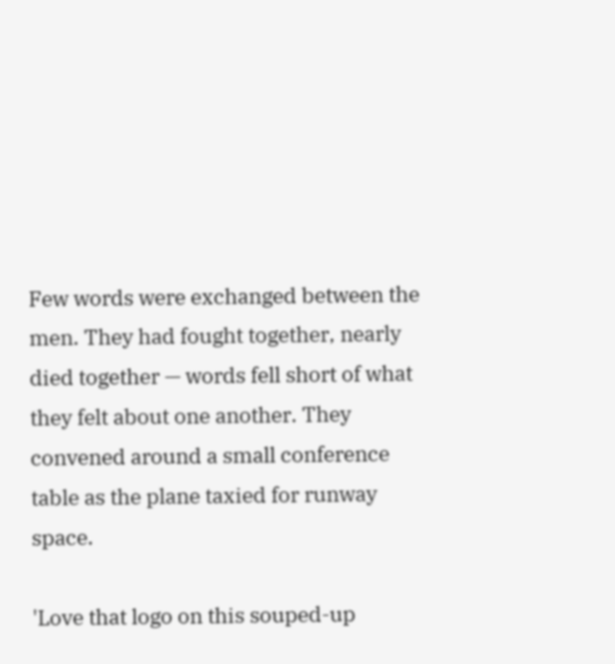Few words were exchanged between the men. They had fought together, nearly died together — words fell short of what they felt about one another. They convened around a small conference table as the plane taxied for runway space.

'Love that logo on this souped-up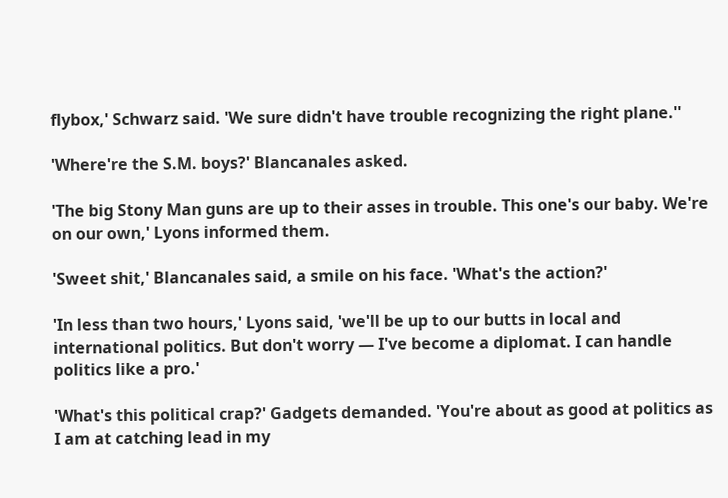flybox,' Schwarz said. 'We sure didn't have trouble recognizing the right plane.''

'Where're the S.M. boys?' Blancanales asked.

'The big Stony Man guns are up to their asses in trouble. This one's our baby. We're on our own,' Lyons informed them.

'Sweet shit,' Blancanales said, a smile on his face. 'What's the action?'

'In less than two hours,' Lyons said, 'we'll be up to our butts in local and international politics. But don't worry — I've become a diplomat. I can handle politics like a pro.'

'What's this political crap?' Gadgets demanded. 'You're about as good at politics as I am at catching lead in my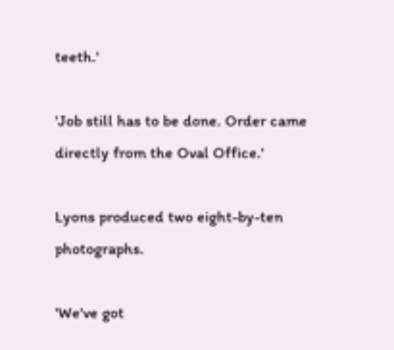teeth.'

'Job still has to be done. Order came directly from the Oval Office.'

Lyons produced two eight-by-ten photographs.

'We've got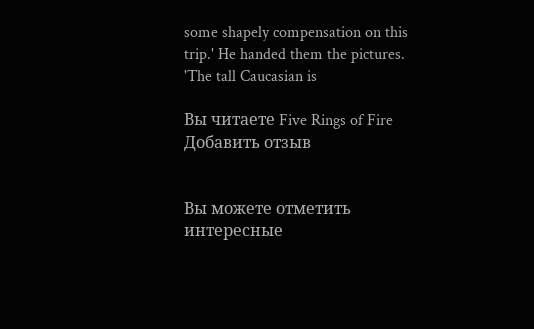some shapely compensation on this trip.' He handed them the pictures. 'The tall Caucasian is

Вы читаете Five Rings of Fire
Добавить отзыв


Вы можете отметить интересные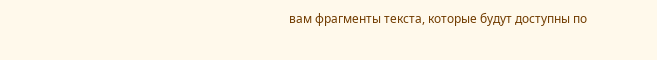вам фрагменты текста, которые будут доступны по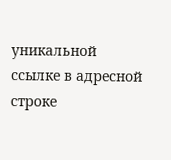уникальной ссылке в адресной строке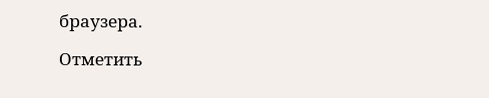браузера.

Отметить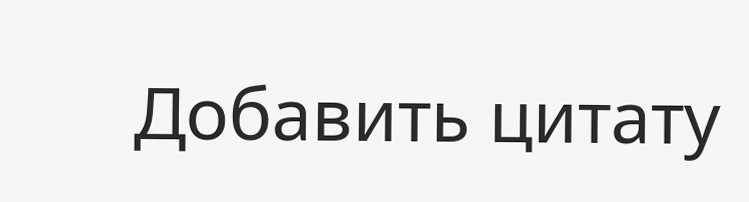Добавить цитату